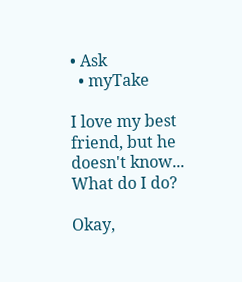• Ask
  • myTake

I love my best friend, but he doesn't know... What do I do?

Okay,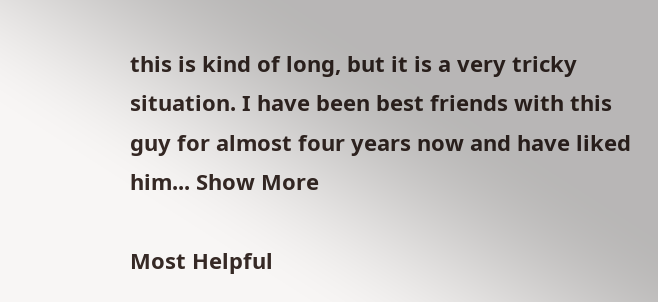this is kind of long, but it is a very tricky situation. I have been best friends with this guy for almost four years now and have liked him... Show More

Most Helpful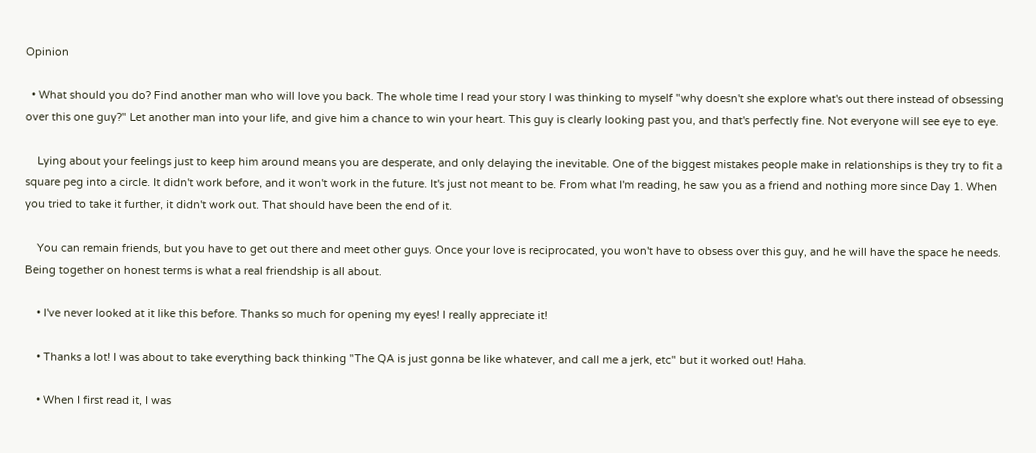Opinion

  • What should you do? Find another man who will love you back. The whole time I read your story I was thinking to myself "why doesn't she explore what's out there instead of obsessing over this one guy?" Let another man into your life, and give him a chance to win your heart. This guy is clearly looking past you, and that's perfectly fine. Not everyone will see eye to eye.

    Lying about your feelings just to keep him around means you are desperate, and only delaying the inevitable. One of the biggest mistakes people make in relationships is they try to fit a square peg into a circle. It didn't work before, and it won't work in the future. It's just not meant to be. From what I'm reading, he saw you as a friend and nothing more since Day 1. When you tried to take it further, it didn't work out. That should have been the end of it.

    You can remain friends, but you have to get out there and meet other guys. Once your love is reciprocated, you won't have to obsess over this guy, and he will have the space he needs. Being together on honest terms is what a real friendship is all about.

    • I've never looked at it like this before. Thanks so much for opening my eyes! I really appreciate it!

    • Thanks a lot! I was about to take everything back thinking "The QA is just gonna be like whatever, and call me a jerk, etc" but it worked out! Haha.

    • When I first read it, I was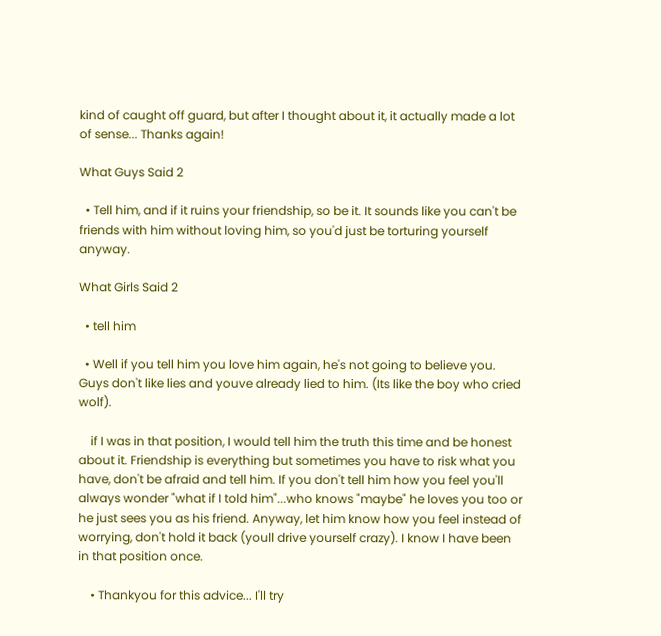kind of caught off guard, but after I thought about it, it actually made a lot of sense... Thanks again!

What Guys Said 2

  • Tell him, and if it ruins your friendship, so be it. It sounds like you can't be friends with him without loving him, so you'd just be torturing yourself anyway.

What Girls Said 2

  • tell him

  • Well if you tell him you love him again, he's not going to believe you. Guys don't like lies and youve already lied to him. (Its like the boy who cried wolf).

    if I was in that position, I would tell him the truth this time and be honest about it. Friendship is everything but sometimes you have to risk what you have, don't be afraid and tell him. If you don't tell him how you feel you'll always wonder "what if I told him"...who knows "maybe" he loves you too or he just sees you as his friend. Anyway, let him know how you feel instead of worrying, don't hold it back (youll drive yourself crazy). I know I have been in that position once.

    • Thankyou for this advice... I'll try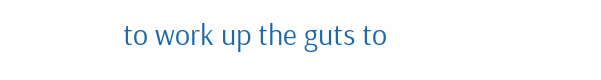to work up the guts to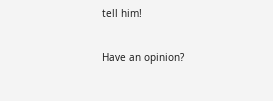tell him!

Have an opinion?